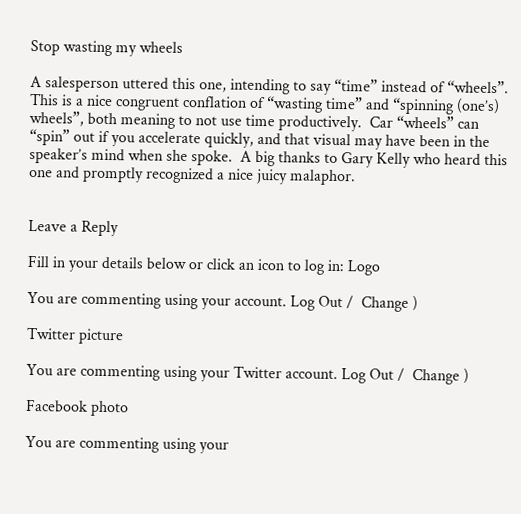Stop wasting my wheels

A salesperson uttered this one, intending to say “time” instead of “wheels”.  This is a nice congruent conflation of “wasting time” and “spinning (one’s) wheels”, both meaning to not use time productively.  Car “wheels” can “spin” out if you accelerate quickly, and that visual may have been in the speaker’s mind when she spoke.  A big thanks to Gary Kelly who heard this one and promptly recognized a nice juicy malaphor.


Leave a Reply

Fill in your details below or click an icon to log in: Logo

You are commenting using your account. Log Out /  Change )

Twitter picture

You are commenting using your Twitter account. Log Out /  Change )

Facebook photo

You are commenting using your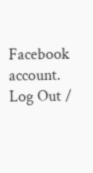Facebook account. Log Out /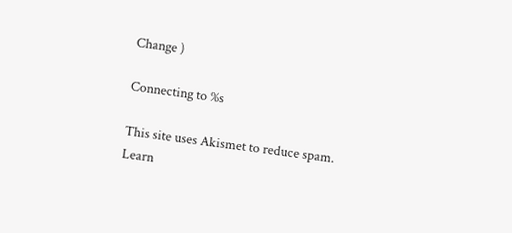Change )

Connecting to %s

This site uses Akismet to reduce spam. Learn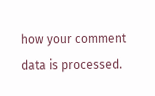how your comment data is processed.